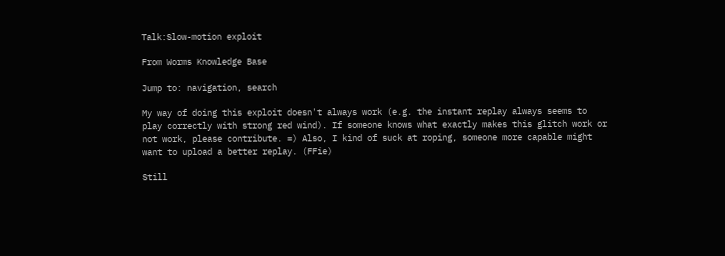Talk:Slow-motion exploit

From Worms Knowledge Base

Jump to: navigation, search

My way of doing this exploit doesn't always work (e.g. the instant replay always seems to play correctly with strong red wind). If someone knows what exactly makes this glitch work or not work, please contribute. =) Also, I kind of suck at roping, someone more capable might want to upload a better replay. (FFie)

Still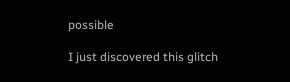possible

I just discovered this glitch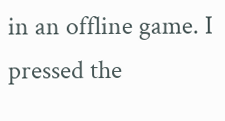in an offline game. I pressed the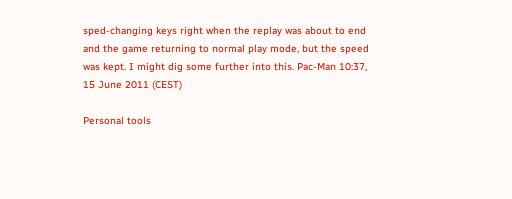sped-changing keys right when the replay was about to end and the game returning to normal play mode, but the speed was kept. I might dig some further into this. Pac-Man 10:37, 15 June 2011 (CEST)

Personal tools